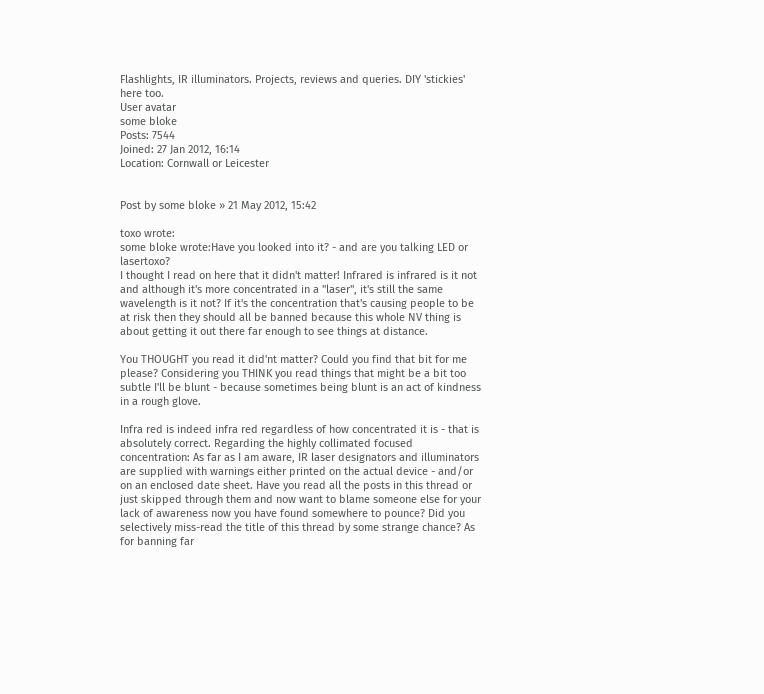Flashlights, IR illuminators. Projects, reviews and queries. DIY 'stickies' here too.
User avatar
some bloke
Posts: 7544
Joined: 27 Jan 2012, 16:14
Location: Cornwall or Leicester


Post by some bloke » 21 May 2012, 15:42

toxo wrote:
some bloke wrote:Have you looked into it? - and are you talking LED or lasertoxo?
I thought I read on here that it didn't matter! Infrared is infrared is it not and although it's more concentrated in a "laser", it's still the same wavelength is it not? If it's the concentration that's causing people to be at risk then they should all be banned because this whole NV thing is about getting it out there far enough to see things at distance.

You THOUGHT you read it did'nt matter? Could you find that bit for me please? Considering you THINK you read things that might be a bit too subtle I'll be blunt - because sometimes being blunt is an act of kindness in a rough glove.

Infra red is indeed infra red regardless of how concentrated it is - that is absolutely correct. Regarding the highly collimated focused concentration: As far as I am aware, IR laser designators and illuminators are supplied with warnings either printed on the actual device - and/or on an enclosed date sheet. Have you read all the posts in this thread or just skipped through them and now want to blame someone else for your lack of awareness now you have found somewhere to pounce? Did you selectively miss-read the title of this thread by some strange chance? As for banning far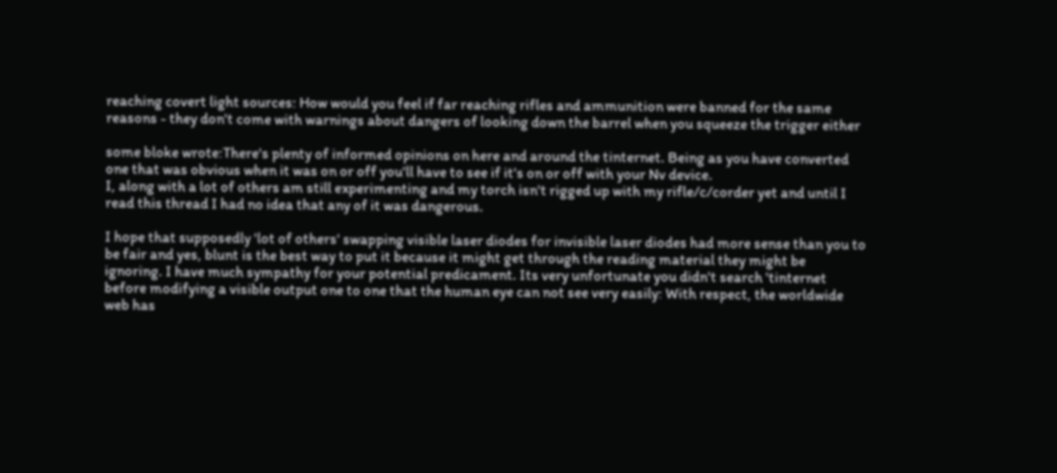reaching covert light sources: How would you feel if far reaching rifles and ammunition were banned for the same reasons - they don't come with warnings about dangers of looking down the barrel when you squeeze the trigger either

some bloke wrote:There's plenty of informed opinions on here and around the tinternet. Being as you have converted one that was obvious when it was on or off you'll have to see if it's on or off with your Nv device.
I, along with a lot of others am still experimenting and my torch isn't rigged up with my rifle/c/corder yet and until I read this thread I had no idea that any of it was dangerous.

I hope that supposedly 'lot of others' swapping visible laser diodes for invisible laser diodes had more sense than you to be fair and yes, blunt is the best way to put it because it might get through the reading material they might be ignoring. I have much sympathy for your potential predicament. Its very unfortunate you didn't search 'tinternet before modifying a visible output one to one that the human eye can not see very easily: With respect, the worldwide web has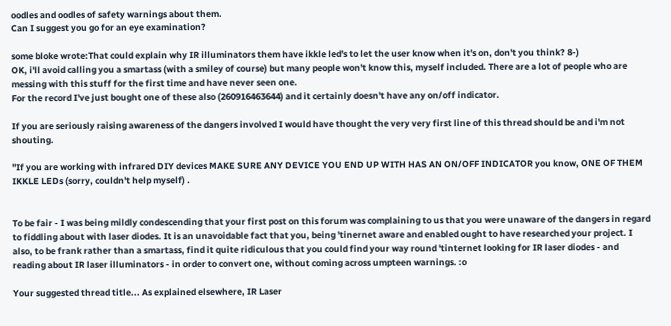oodles and oodles of safety warnings about them.
Can I suggest you go for an eye examination?

some bloke wrote:That could explain why IR illuminators them have ikkle led's to let the user know when it's on, don't you think? 8-)
OK, i'll avoid calling you a smartass (with a smiley of course) but many people won't know this, myself included. There are a lot of people who are messing with this stuff for the first time and have never seen one.
For the record I've just bought one of these also (260916463644) and it certainly doesn't have any on/off indicator.

If you are seriously raising awareness of the dangers involved I would have thought the very very first line of this thread should be and i'm not shouting.

"If you are working with infrared DIY devices MAKE SURE ANY DEVICE YOU END UP WITH HAS AN ON/OFF INDICATOR you know, ONE OF THEM IKKLE LEDs (sorry, couldn't help myself) .


To be fair - I was being mildly condescending that your first post on this forum was complaining to us that you were unaware of the dangers in regard to fiddling about with laser diodes. It is an unavoidable fact that you, being 'tinernet aware and enabled ought to have researched your project. I also, to be frank rather than a smartass, find it quite ridiculous that you could find your way round 'tinternet looking for IR laser diodes - and reading about IR laser illuminators - in order to convert one, without coming across umpteen warnings. :o

Your suggested thread title... As explained elsewhere, IR Laser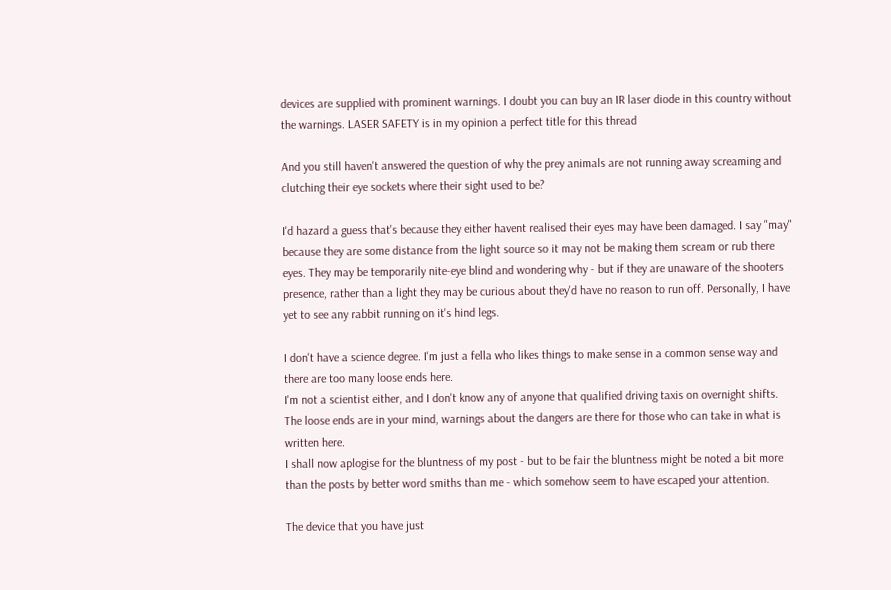devices are supplied with prominent warnings. I doubt you can buy an IR laser diode in this country without the warnings. LASER SAFETY is in my opinion a perfect title for this thread

And you still haven't answered the question of why the prey animals are not running away screaming and clutching their eye sockets where their sight used to be?

I'd hazard a guess that's because they either havent realised their eyes may have been damaged. I say "may" because they are some distance from the light source so it may not be making them scream or rub there eyes. They may be temporarily nite-eye blind and wondering why - but if they are unaware of the shooters presence, rather than a light they may be curious about they'd have no reason to run off. Personally, I have yet to see any rabbit running on it's hind legs.

I don't have a science degree. I'm just a fella who likes things to make sense in a common sense way and there are too many loose ends here.
I'm not a scientist either, and I don't know any of anyone that qualified driving taxis on overnight shifts. The loose ends are in your mind, warnings about the dangers are there for those who can take in what is written here.
I shall now aplogise for the bluntness of my post - but to be fair the bluntness might be noted a bit more than the posts by better word smiths than me - which somehow seem to have escaped your attention.

The device that you have just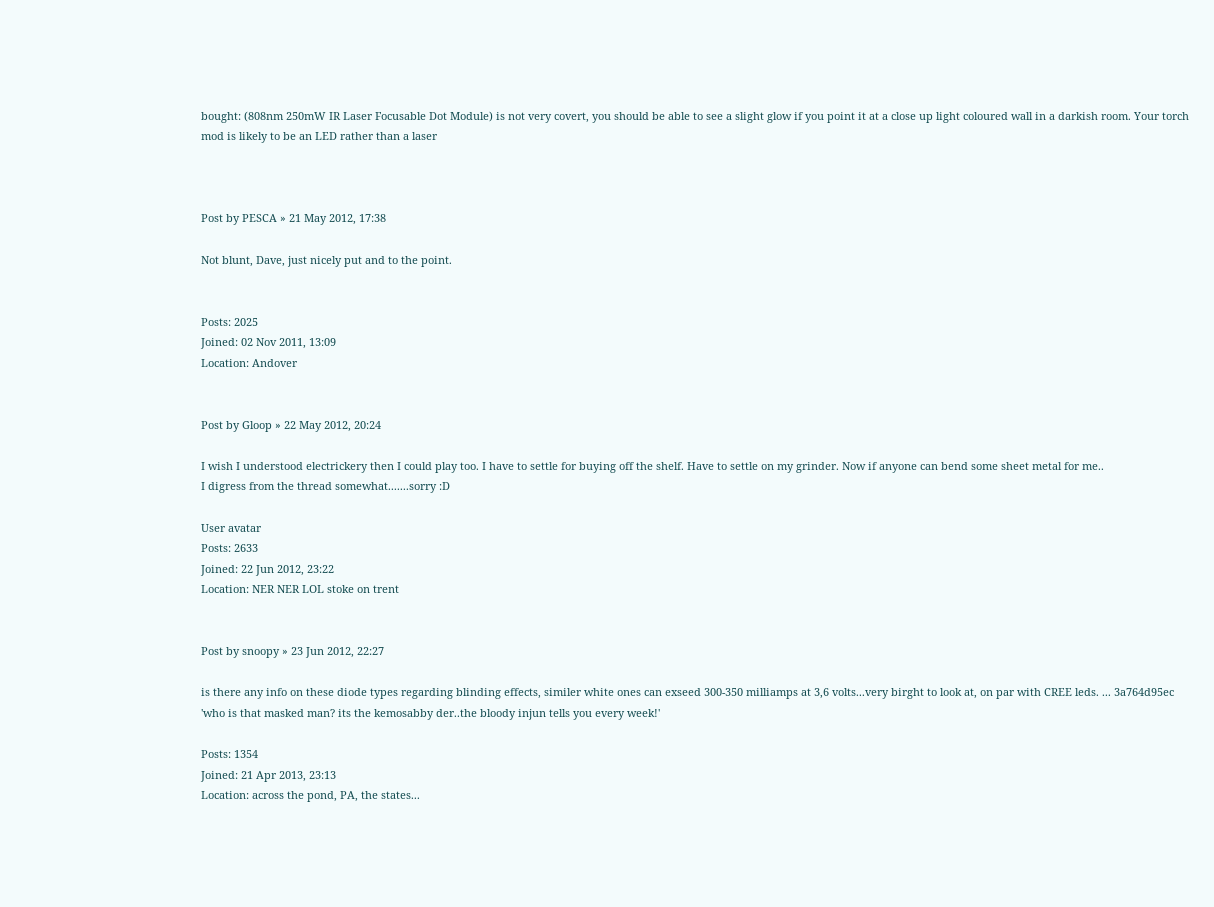bought: (808nm 250mW IR Laser Focusable Dot Module) is not very covert, you should be able to see a slight glow if you point it at a close up light coloured wall in a darkish room. Your torch mod is likely to be an LED rather than a laser



Post by PESCA » 21 May 2012, 17:38

Not blunt, Dave, just nicely put and to the point.


Posts: 2025
Joined: 02 Nov 2011, 13:09
Location: Andover


Post by Gloop » 22 May 2012, 20:24

I wish I understood electrickery then I could play too. I have to settle for buying off the shelf. Have to settle on my grinder. Now if anyone can bend some sheet metal for me..
I digress from the thread somewhat.......sorry :D

User avatar
Posts: 2633
Joined: 22 Jun 2012, 23:22
Location: NER NER LOL stoke on trent


Post by snoopy » 23 Jun 2012, 22:27

is there any info on these diode types regarding blinding effects, similer white ones can exseed 300-350 milliamps at 3,6 volts...very birght to look at, on par with CREE leds. ... 3a764d95ec
'who is that masked man? its the kemosabby der..the bloody injun tells you every week!'

Posts: 1354
Joined: 21 Apr 2013, 23:13
Location: across the pond, PA, the states...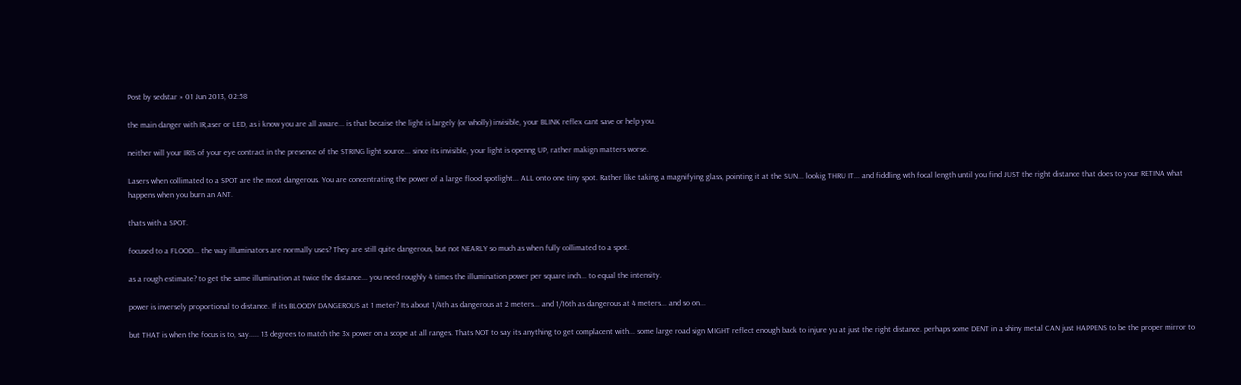Post by sedstar » 01 Jun 2013, 02:58

the main danger with IR,aser or LED, as i know you are all aware... is that becaise the light is largely (or wholly) invisible, your BLINK reflex cant save or help you.

neither will your IRIS of your eye contract in the presence of the STRING light source... since its invisible, your light is openng UP, rather makign matters worse.

Lasers when collimated to a SPOT are the most dangerous. You are concentrating the power of a large flood spotlight... ALL onto one tiny spot. Rather like taking a magnifying glass, pointing it at the SUN... lookig THRU IT... and fiddling wth focal length until you find JUST the right distance that does to your RETINA what happens when you burn an ANT.

thats with a SPOT.

focused to a FLOOD... the way illuminators are normally uses? They are still quite dangerous, but not NEARLY so much as when fully collimated to a spot.

as a rough estimate? to get the same illumination at twice the distance... you need roughly 4 times the illumination power per square inch... to equal the intensity.

power is inversely proportional to distance. If its BLOODY DANGEROUS at 1 meter? Its about 1/4th as dangerous at 2 meters... and 1/16th as dangerous at 4 meters... and so on...

but THAT is when the focus is to, say..... 13 degrees to match the 3x power on a scope at all ranges. Thats NOT to say its anything to get complacent with... some large road sign MIGHT reflect enough back to injure yu at just the right distance. perhaps some DENT in a shiny metal CAN just HAPPENS to be the proper mirror to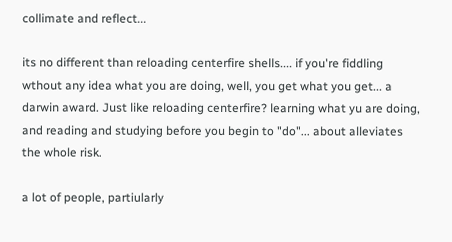collimate and reflect...

its no different than reloading centerfire shells.... if you're fiddling wthout any idea what you are doing, well, you get what you get... a darwin award. Just like reloading centerfire? learning what yu are doing, and reading and studying before you begin to "do"... about alleviates the whole risk.

a lot of people, partiularly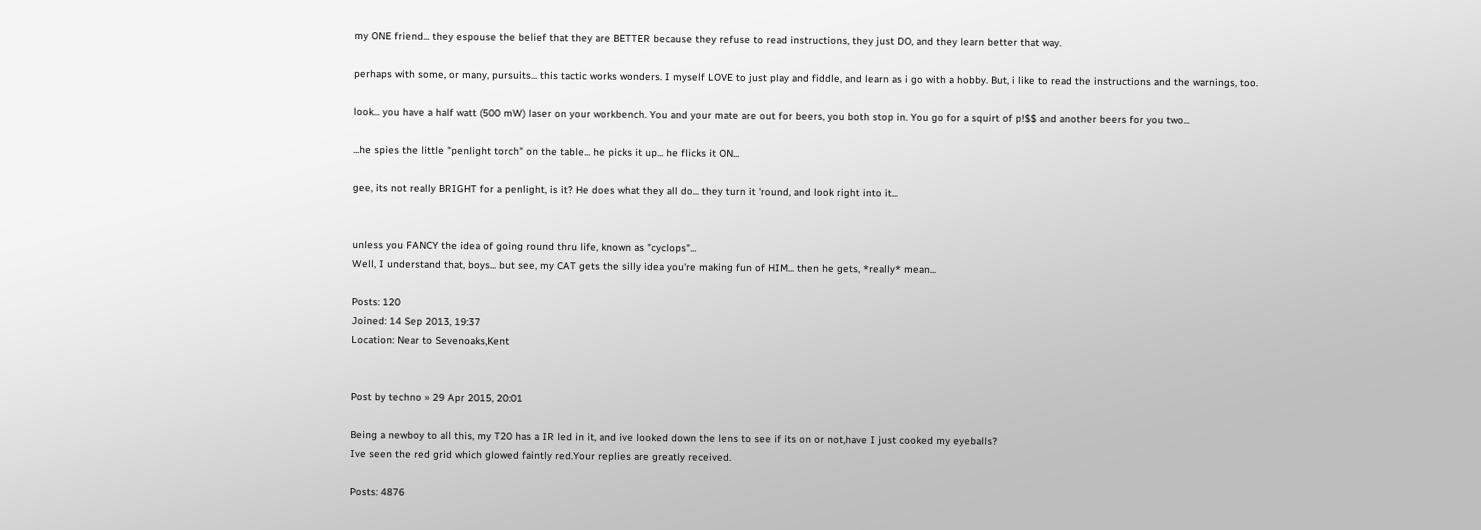my ONE friend... they espouse the belief that they are BETTER because they refuse to read instructions, they just DO, and they learn better that way.

perhaps with some, or many, pursuits... this tactic works wonders. I myself LOVE to just play and fiddle, and learn as i go with a hobby. But, i like to read the instructions and the warnings, too.

look... you have a half watt (500 mW) laser on your workbench. You and your mate are out for beers, you both stop in. You go for a squirt of p!$$ and another beers for you two...

...he spies the little "penlight torch" on the table... he picks it up... he flicks it ON...

gee, its not really BRIGHT for a penlight, is it? He does what they all do... they turn it 'round, and look right into it...


unless you FANCY the idea of going round thru life, known as "cyclops"...
Well, I understand that, boys... but see, my CAT gets the silly idea you're making fun of HIM... then he gets, *really* mean...

Posts: 120
Joined: 14 Sep 2013, 19:37
Location: Near to Sevenoaks,Kent


Post by techno » 29 Apr 2015, 20:01

Being a newboy to all this, my T20 has a IR led in it, and ive looked down the lens to see if its on or not,have I just cooked my eyeballs?
Ive seen the red grid which glowed faintly red.Your replies are greatly received.

Posts: 4876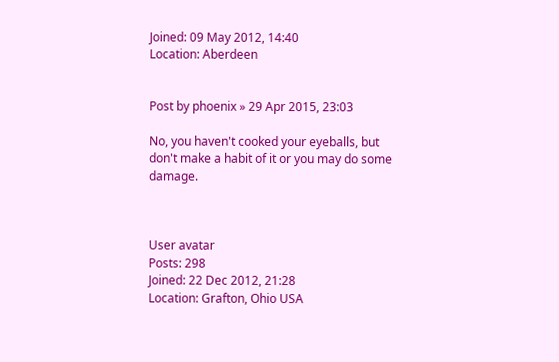Joined: 09 May 2012, 14:40
Location: Aberdeen


Post by phoenix » 29 Apr 2015, 23:03

No, you haven't cooked your eyeballs, but don't make a habit of it or you may do some damage.



User avatar
Posts: 298
Joined: 22 Dec 2012, 21:28
Location: Grafton, Ohio USA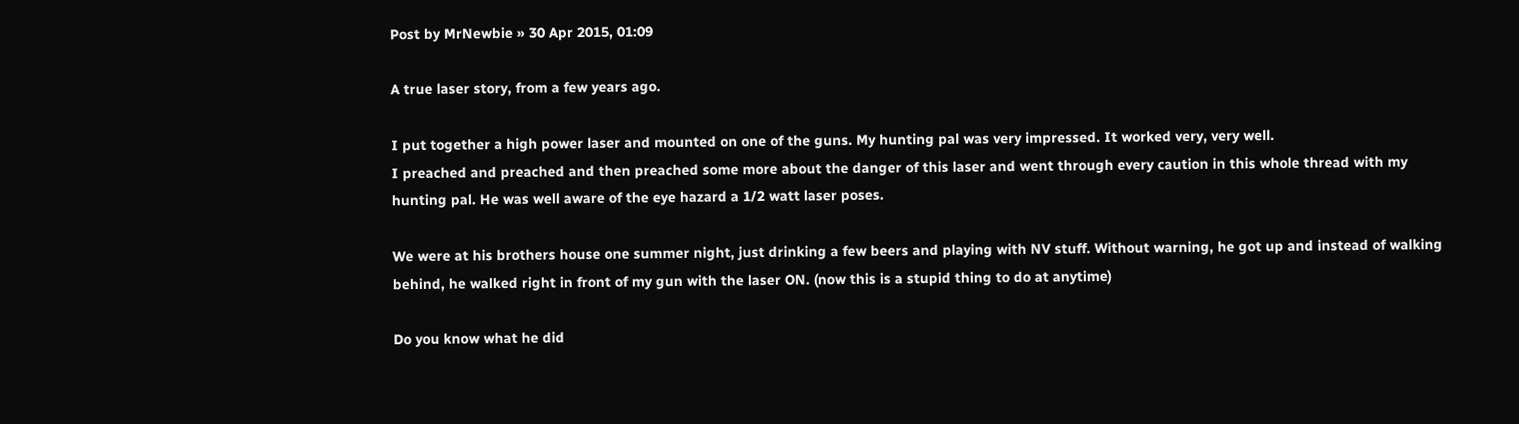Post by MrNewbie » 30 Apr 2015, 01:09

A true laser story, from a few years ago.

I put together a high power laser and mounted on one of the guns. My hunting pal was very impressed. It worked very, very well.
I preached and preached and then preached some more about the danger of this laser and went through every caution in this whole thread with my hunting pal. He was well aware of the eye hazard a 1/2 watt laser poses.

We were at his brothers house one summer night, just drinking a few beers and playing with NV stuff. Without warning, he got up and instead of walking behind, he walked right in front of my gun with the laser ON. (now this is a stupid thing to do at anytime)

Do you know what he did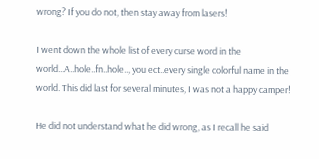wrong? If you do not, then stay away from lasers!

I went down the whole list of every curse word in the world...A..hole..fn..hole.., you ect..every single colorful name in the world. This did last for several minutes, I was not a happy camper!

He did not understand what he did wrong, as I recall he said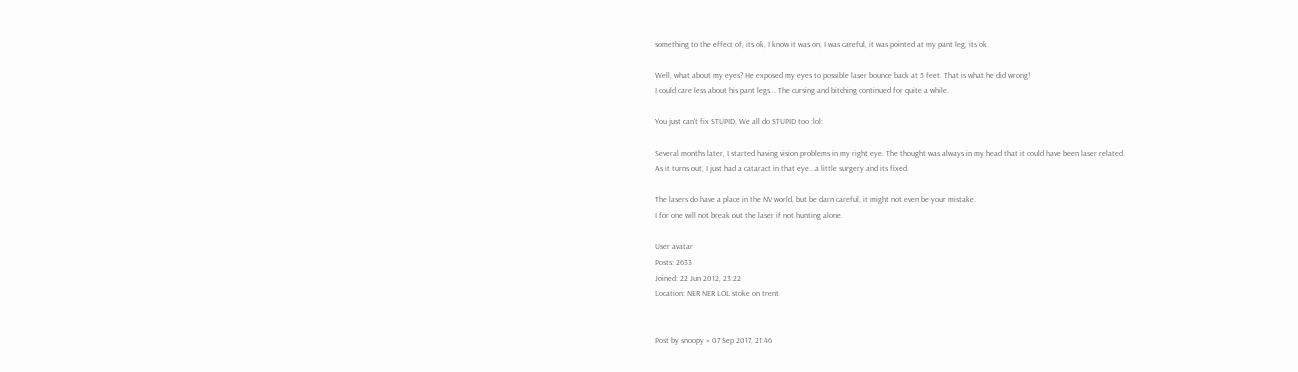something to the effect of, its ok, I know it was on, I was careful, it was pointed at my pant leg, its ok.

Well, what about my eyes? He exposed my eyes to possible laser bounce back at 5 feet. That is what he did wrong!
I could care less about his pant legs... The cursing and bitching continued for quite a while.

You just can't fix STUPID. We all do STUPID too :lol:

Several months later, I started having vision problems in my right eye. The thought was always in my head that it could have been laser related.
As it turns out, I just had a cataract in that eye...a little surgery and its fixed.

The lasers do have a place in the NV world, but be darn careful, it might not even be your mistake.
I for one will not break out the laser if not hunting alone.

User avatar
Posts: 2633
Joined: 22 Jun 2012, 23:22
Location: NER NER LOL stoke on trent


Post by snoopy » 07 Sep 2017, 21:46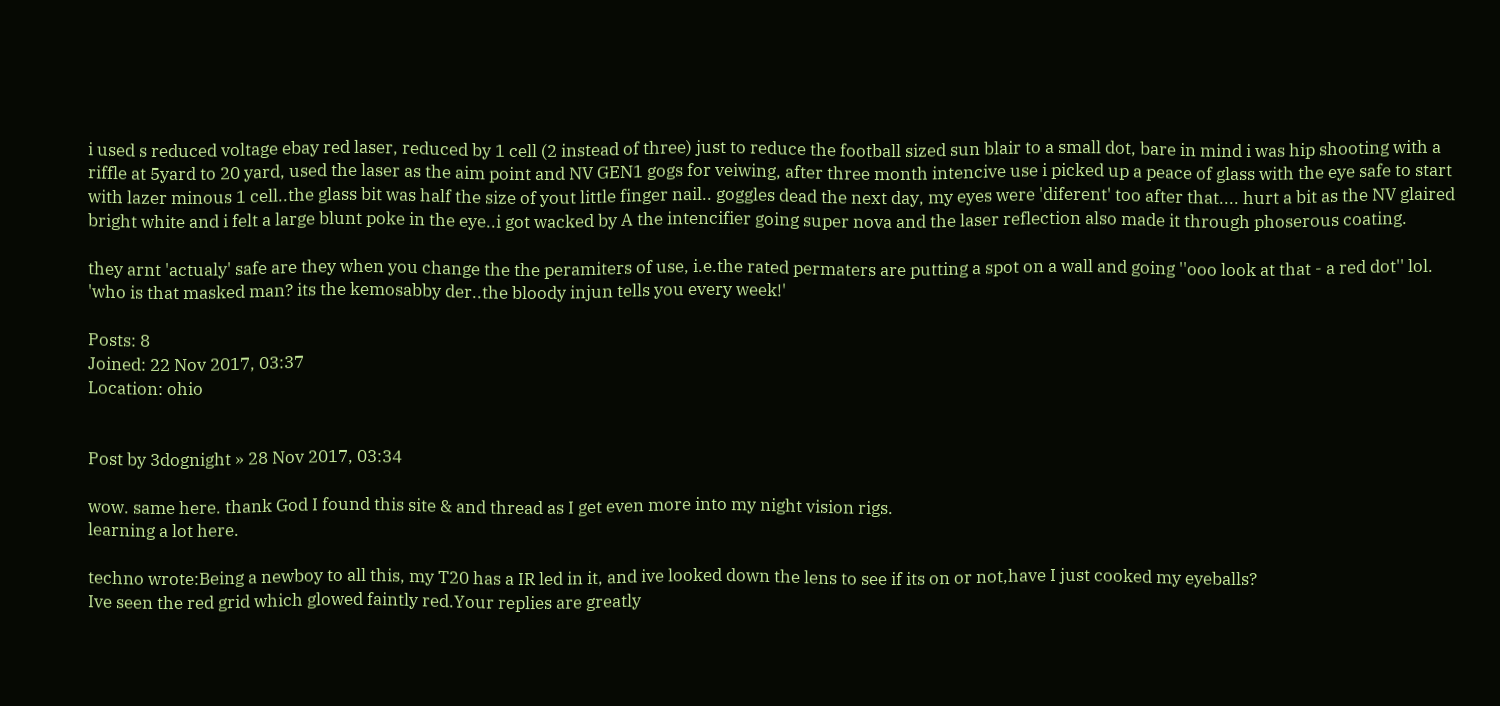i used s reduced voltage ebay red laser, reduced by 1 cell (2 instead of three) just to reduce the football sized sun blair to a small dot, bare in mind i was hip shooting with a riffle at 5yard to 20 yard, used the laser as the aim point and NV GEN1 gogs for veiwing, after three month intencive use i picked up a peace of glass with the eye safe to start with lazer minous 1 cell..the glass bit was half the size of yout little finger nail.. goggles dead the next day, my eyes were 'diferent' too after that.... hurt a bit as the NV glaired bright white and i felt a large blunt poke in the eye..i got wacked by A the intencifier going super nova and the laser reflection also made it through phoserous coating.

they arnt 'actualy' safe are they when you change the the peramiters of use, i.e.the rated permaters are putting a spot on a wall and going ''ooo look at that - a red dot'' lol.
'who is that masked man? its the kemosabby der..the bloody injun tells you every week!'

Posts: 8
Joined: 22 Nov 2017, 03:37
Location: ohio


Post by 3dognight » 28 Nov 2017, 03:34

wow. same here. thank God I found this site & and thread as I get even more into my night vision rigs.
learning a lot here.

techno wrote:Being a newboy to all this, my T20 has a IR led in it, and ive looked down the lens to see if its on or not,have I just cooked my eyeballs?
Ive seen the red grid which glowed faintly red.Your replies are greatly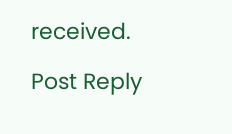received.

Post Reply